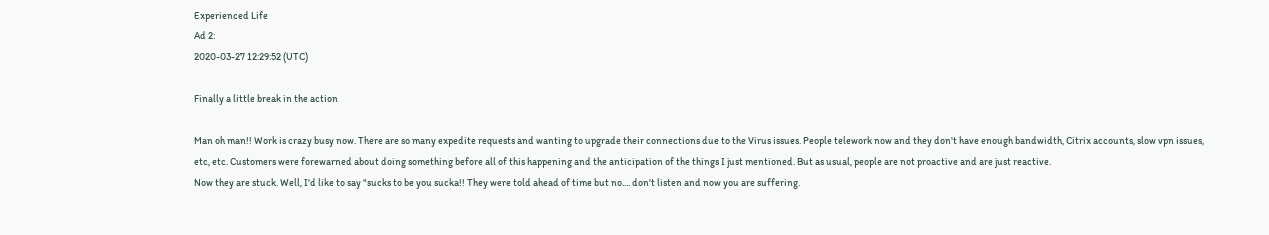Experienced Life
Ad 2:
2020-03-27 12:29:52 (UTC)

Finally a little break in the action

Man oh man!! Work is crazy busy now. There are so many expedite requests and wanting to upgrade their connections due to the Virus issues. People telework now and they don't have enough bandwidth, Citrix accounts, slow vpn issues, etc, etc. Customers were forewarned about doing something before all of this happening and the anticipation of the things I just mentioned. But as usual, people are not proactive and are just reactive.
Now they are stuck. Well, I'd like to say "sucks to be you sucka!! They were told ahead of time but no.... don't listen and now you are suffering.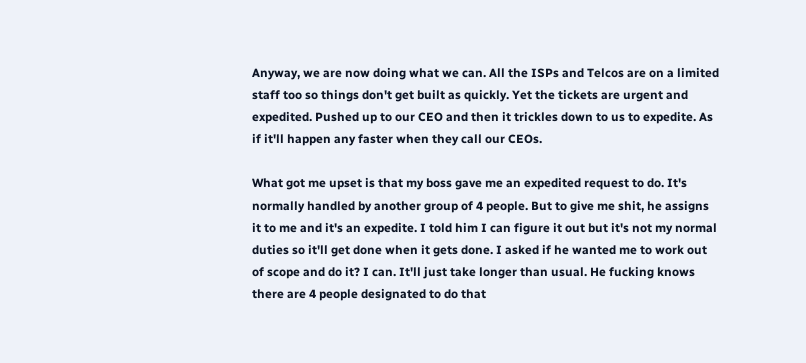Anyway, we are now doing what we can. All the ISPs and Telcos are on a limited staff too so things don't get built as quickly. Yet the tickets are urgent and expedited. Pushed up to our CEO and then it trickles down to us to expedite. As if it'll happen any faster when they call our CEOs.

What got me upset is that my boss gave me an expedited request to do. It's normally handled by another group of 4 people. But to give me shit, he assigns it to me and it's an expedite. I told him I can figure it out but it's not my normal duties so it'll get done when it gets done. I asked if he wanted me to work out of scope and do it? I can. It'll just take longer than usual. He fucking knows there are 4 people designated to do that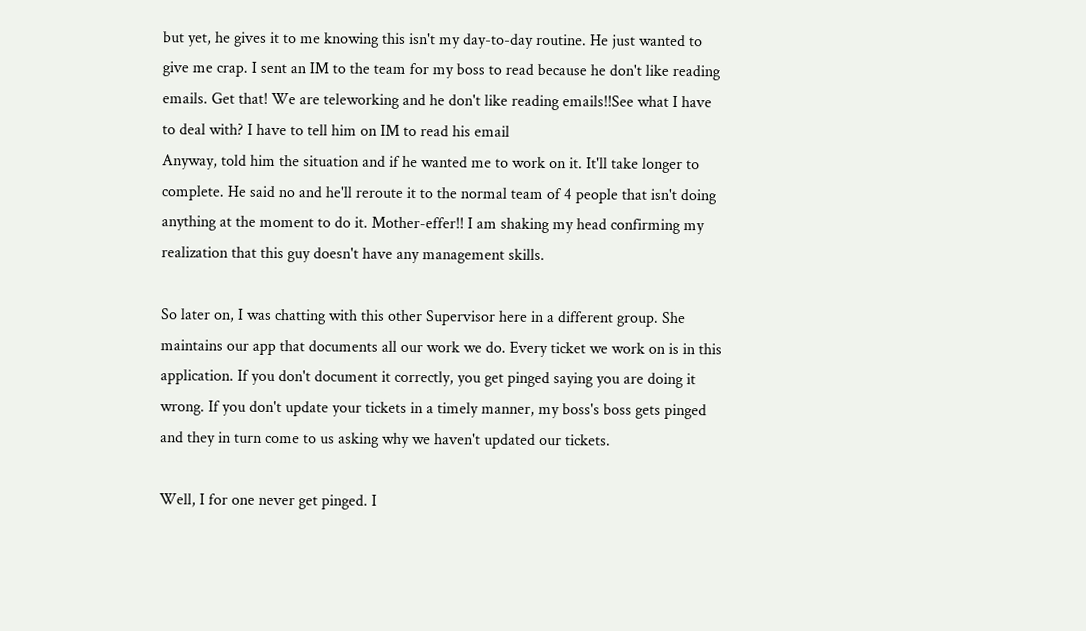but yet, he gives it to me knowing this isn't my day-to-day routine. He just wanted to give me crap. I sent an IM to the team for my boss to read because he don't like reading emails. Get that! We are teleworking and he don't like reading emails!!See what I have to deal with? I have to tell him on IM to read his email
Anyway, told him the situation and if he wanted me to work on it. It'll take longer to complete. He said no and he'll reroute it to the normal team of 4 people that isn't doing anything at the moment to do it. Mother-effer!! I am shaking my head confirming my realization that this guy doesn't have any management skills.

So later on, I was chatting with this other Supervisor here in a different group. She maintains our app that documents all our work we do. Every ticket we work on is in this application. If you don't document it correctly, you get pinged saying you are doing it wrong. If you don't update your tickets in a timely manner, my boss's boss gets pinged and they in turn come to us asking why we haven't updated our tickets.

Well, I for one never get pinged. I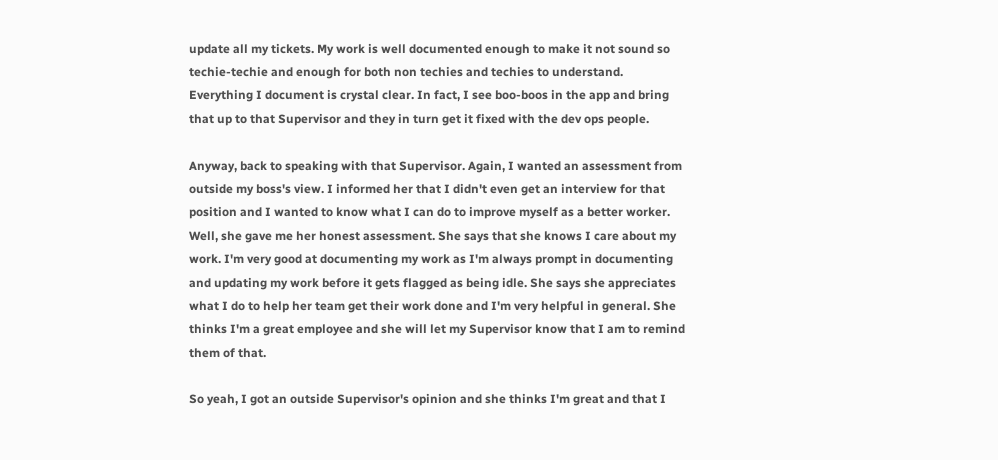update all my tickets. My work is well documented enough to make it not sound so techie-techie and enough for both non techies and techies to understand. Everything I document is crystal clear. In fact, I see boo-boos in the app and bring that up to that Supervisor and they in turn get it fixed with the dev ops people.

Anyway, back to speaking with that Supervisor. Again, I wanted an assessment from outside my boss's view. I informed her that I didn't even get an interview for that position and I wanted to know what I can do to improve myself as a better worker. Well, she gave me her honest assessment. She says that she knows I care about my work. I'm very good at documenting my work as I'm always prompt in documenting and updating my work before it gets flagged as being idle. She says she appreciates what I do to help her team get their work done and I'm very helpful in general. She thinks I'm a great employee and she will let my Supervisor know that I am to remind them of that.

So yeah, I got an outside Supervisor's opinion and she thinks I'm great and that I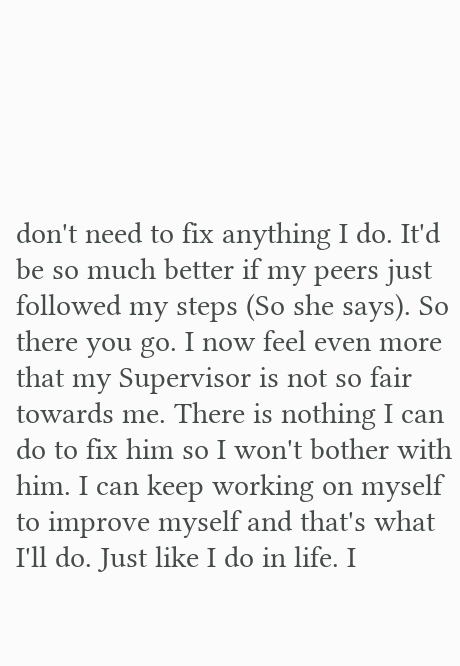don't need to fix anything I do. It'd be so much better if my peers just followed my steps (So she says). So there you go. I now feel even more that my Supervisor is not so fair towards me. There is nothing I can do to fix him so I won't bother with him. I can keep working on myself to improve myself and that's what I'll do. Just like I do in life. I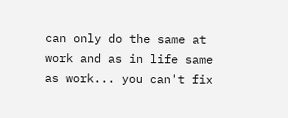can only do the same at work and as in life same as work... you can't fix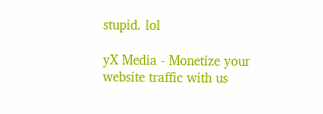stupid. lol

yX Media - Monetize your website traffic with us